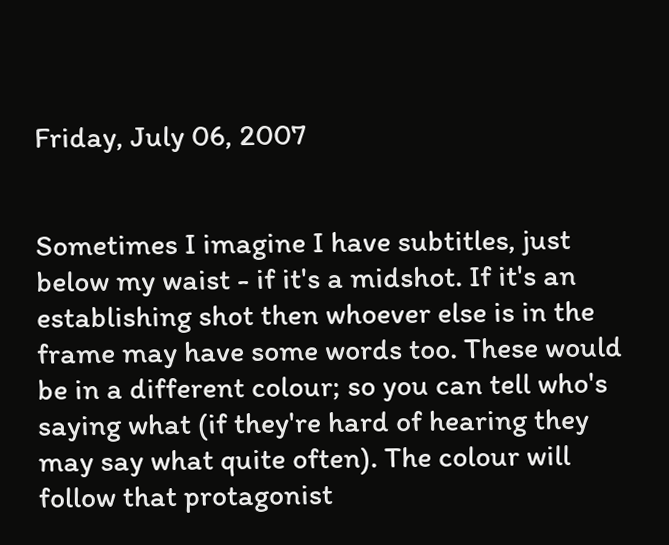Friday, July 06, 2007


Sometimes I imagine I have subtitles, just below my waist - if it's a midshot. If it's an establishing shot then whoever else is in the frame may have some words too. These would be in a different colour; so you can tell who's saying what (if they're hard of hearing they may say what quite often). The colour will follow that protagonist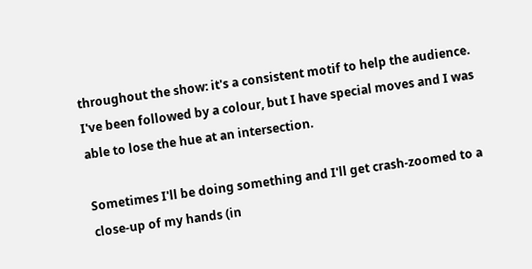throughout the show: it's a consistent motif to help the audience. I've been followed by a colour, but I have special moves and I was able to lose the hue at an intersection.

Sometimes I'll be doing something and I'll get crash-zoomed to a close-up of my hands (in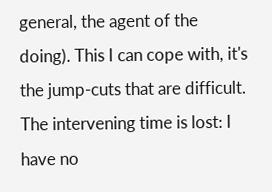general, the agent of the doing). This I can cope with, it's the jump-cuts that are difficult. The intervening time is lost: I have no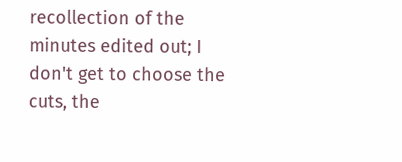recollection of the minutes edited out; I don't get to choose the cuts, the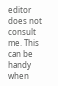editor does not consult me. This can be handy when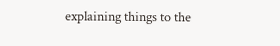explaining things to the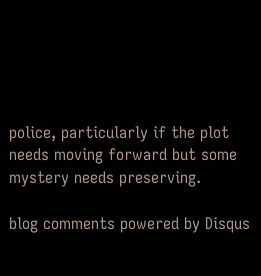police, particularly if the plot needs moving forward but some mystery needs preserving.

blog comments powered by Disqus